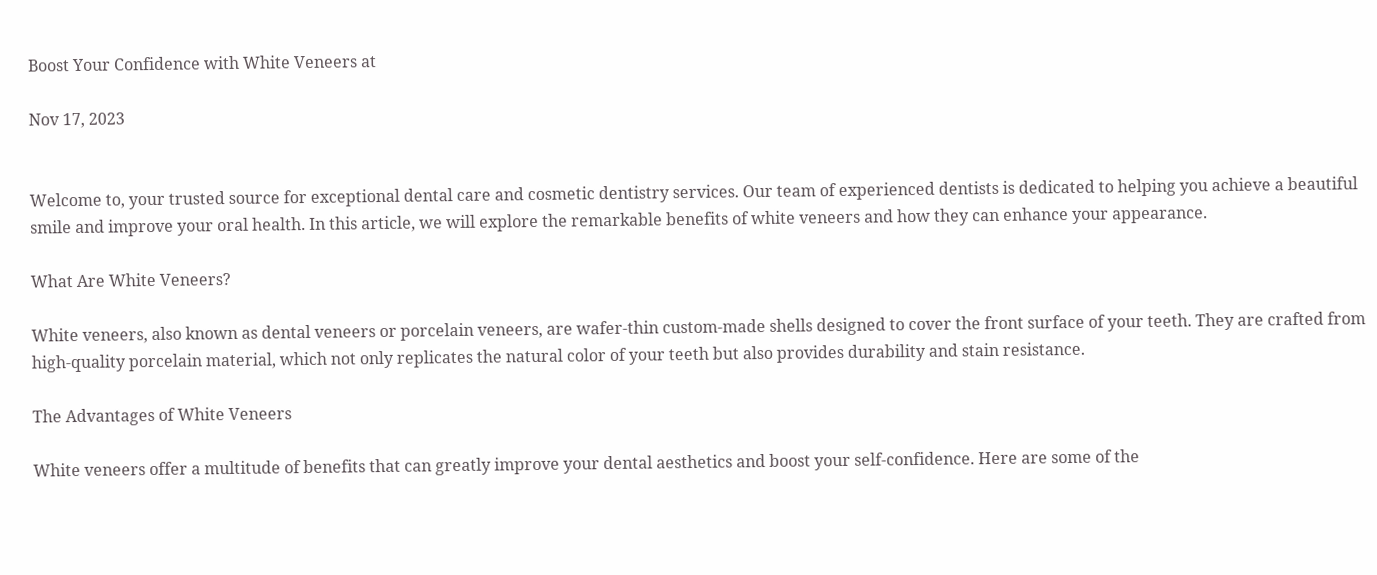Boost Your Confidence with White Veneers at

Nov 17, 2023


Welcome to, your trusted source for exceptional dental care and cosmetic dentistry services. Our team of experienced dentists is dedicated to helping you achieve a beautiful smile and improve your oral health. In this article, we will explore the remarkable benefits of white veneers and how they can enhance your appearance.

What Are White Veneers?

White veneers, also known as dental veneers or porcelain veneers, are wafer-thin custom-made shells designed to cover the front surface of your teeth. They are crafted from high-quality porcelain material, which not only replicates the natural color of your teeth but also provides durability and stain resistance.

The Advantages of White Veneers

White veneers offer a multitude of benefits that can greatly improve your dental aesthetics and boost your self-confidence. Here are some of the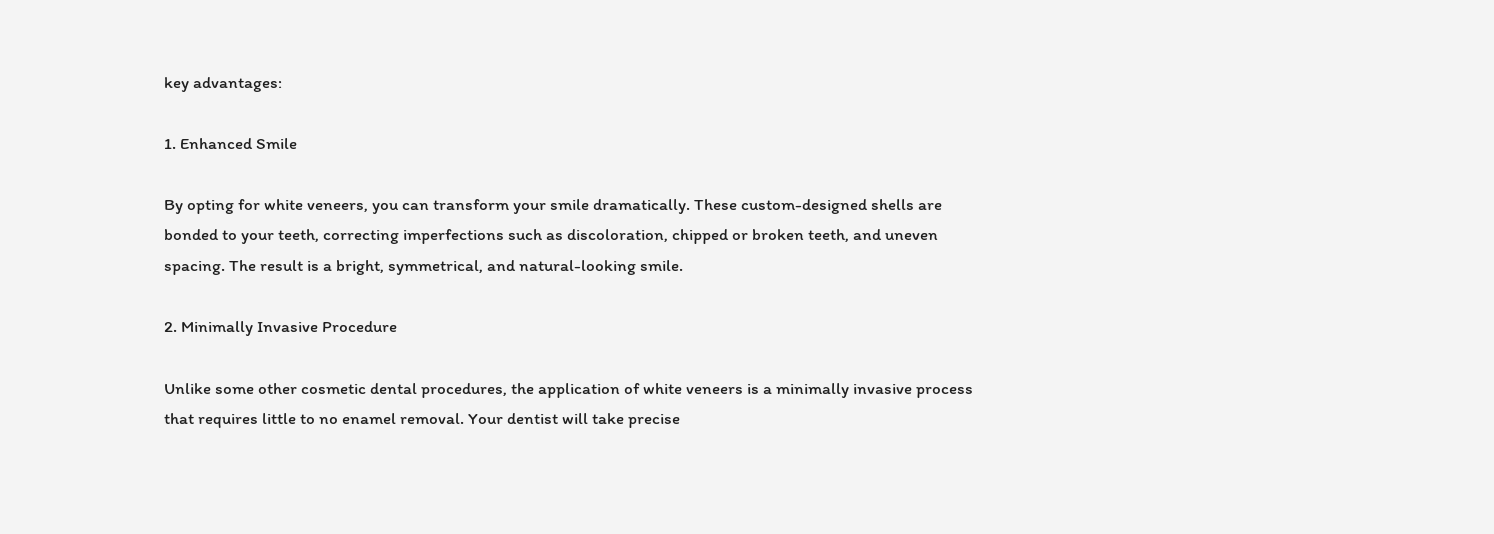key advantages:

1. Enhanced Smile

By opting for white veneers, you can transform your smile dramatically. These custom-designed shells are bonded to your teeth, correcting imperfections such as discoloration, chipped or broken teeth, and uneven spacing. The result is a bright, symmetrical, and natural-looking smile.

2. Minimally Invasive Procedure

Unlike some other cosmetic dental procedures, the application of white veneers is a minimally invasive process that requires little to no enamel removal. Your dentist will take precise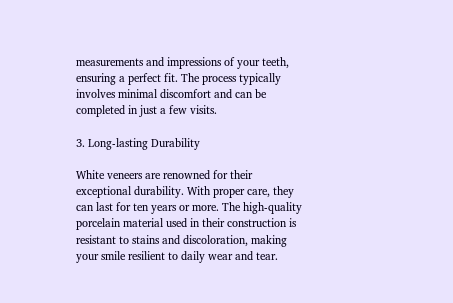measurements and impressions of your teeth, ensuring a perfect fit. The process typically involves minimal discomfort and can be completed in just a few visits.

3. Long-lasting Durability

White veneers are renowned for their exceptional durability. With proper care, they can last for ten years or more. The high-quality porcelain material used in their construction is resistant to stains and discoloration, making your smile resilient to daily wear and tear.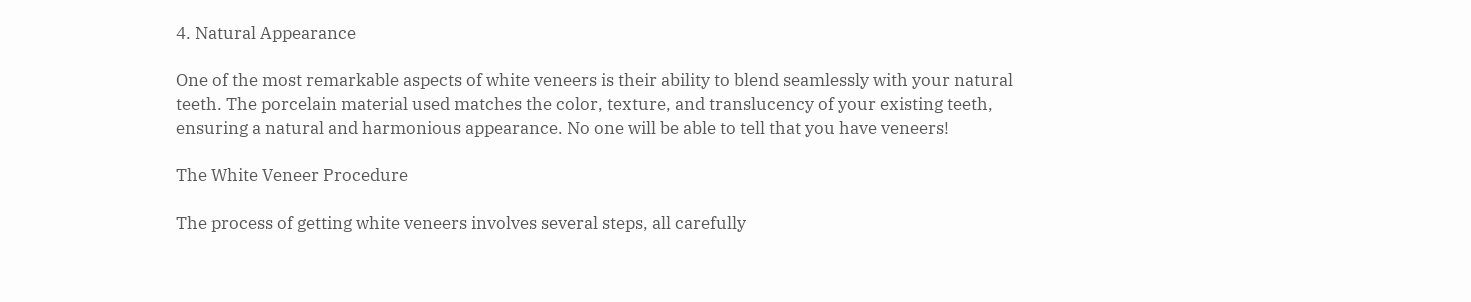4. Natural Appearance

One of the most remarkable aspects of white veneers is their ability to blend seamlessly with your natural teeth. The porcelain material used matches the color, texture, and translucency of your existing teeth, ensuring a natural and harmonious appearance. No one will be able to tell that you have veneers!

The White Veneer Procedure

The process of getting white veneers involves several steps, all carefully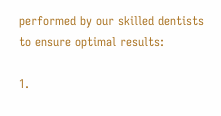performed by our skilled dentists to ensure optimal results:

1.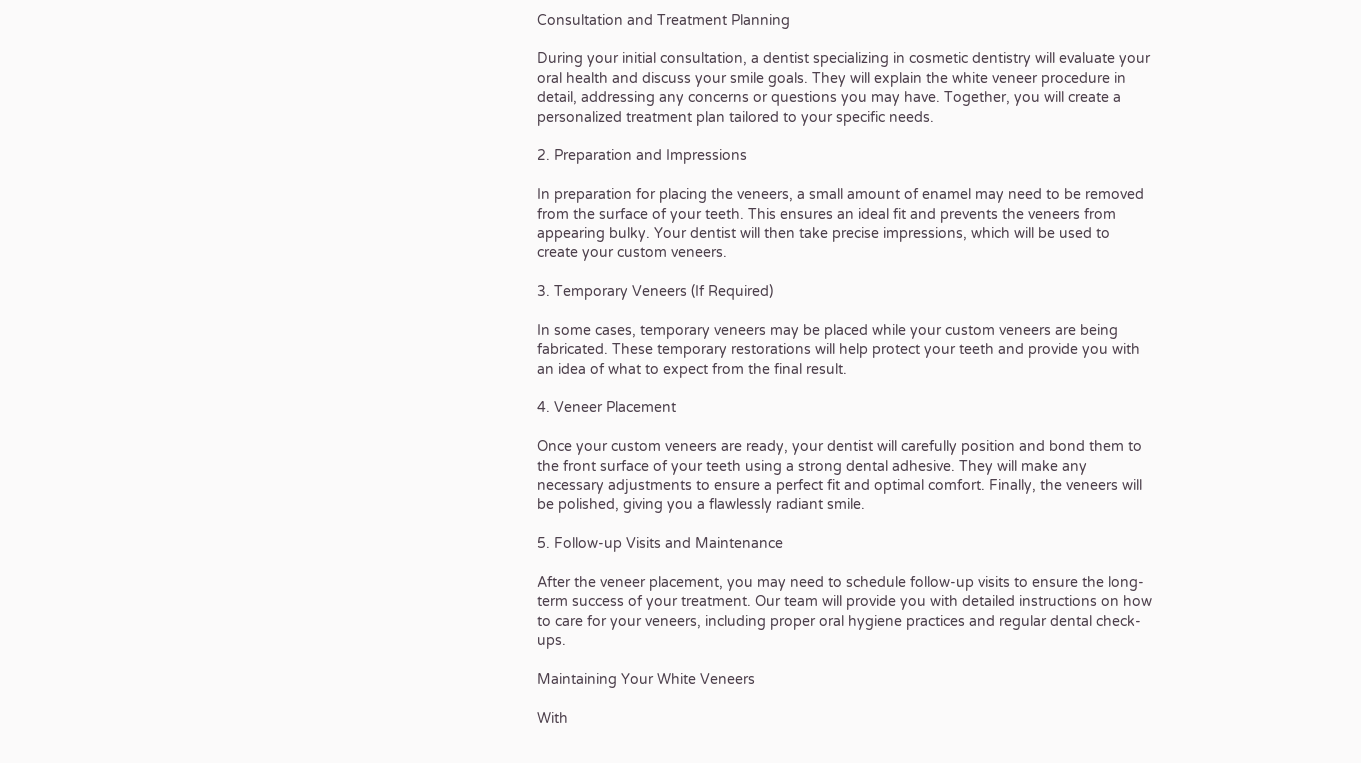Consultation and Treatment Planning

During your initial consultation, a dentist specializing in cosmetic dentistry will evaluate your oral health and discuss your smile goals. They will explain the white veneer procedure in detail, addressing any concerns or questions you may have. Together, you will create a personalized treatment plan tailored to your specific needs.

2. Preparation and Impressions

In preparation for placing the veneers, a small amount of enamel may need to be removed from the surface of your teeth. This ensures an ideal fit and prevents the veneers from appearing bulky. Your dentist will then take precise impressions, which will be used to create your custom veneers.

3. Temporary Veneers (If Required)

In some cases, temporary veneers may be placed while your custom veneers are being fabricated. These temporary restorations will help protect your teeth and provide you with an idea of what to expect from the final result.

4. Veneer Placement

Once your custom veneers are ready, your dentist will carefully position and bond them to the front surface of your teeth using a strong dental adhesive. They will make any necessary adjustments to ensure a perfect fit and optimal comfort. Finally, the veneers will be polished, giving you a flawlessly radiant smile.

5. Follow-up Visits and Maintenance

After the veneer placement, you may need to schedule follow-up visits to ensure the long-term success of your treatment. Our team will provide you with detailed instructions on how to care for your veneers, including proper oral hygiene practices and regular dental check-ups.

Maintaining Your White Veneers

With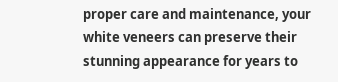proper care and maintenance, your white veneers can preserve their stunning appearance for years to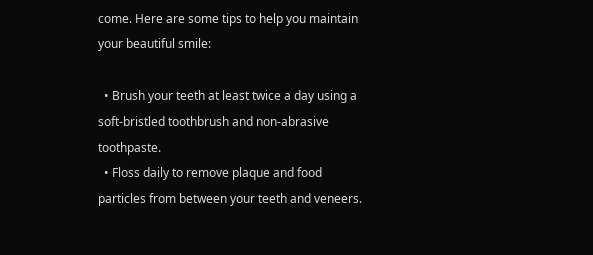come. Here are some tips to help you maintain your beautiful smile:

  • Brush your teeth at least twice a day using a soft-bristled toothbrush and non-abrasive toothpaste.
  • Floss daily to remove plaque and food particles from between your teeth and veneers.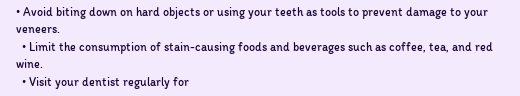• Avoid biting down on hard objects or using your teeth as tools to prevent damage to your veneers.
  • Limit the consumption of stain-causing foods and beverages such as coffee, tea, and red wine.
  • Visit your dentist regularly for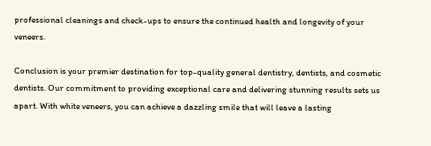professional cleanings and check-ups to ensure the continued health and longevity of your veneers.

Conclusion is your premier destination for top-quality general dentistry, dentists, and cosmetic dentists. Our commitment to providing exceptional care and delivering stunning results sets us apart. With white veneers, you can achieve a dazzling smile that will leave a lasting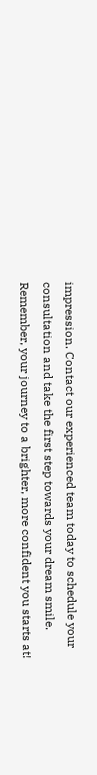impression. Contact our experienced team today to schedule your consultation and take the first step towards your dream smile. Remember, your journey to a brighter, more confident you starts at!